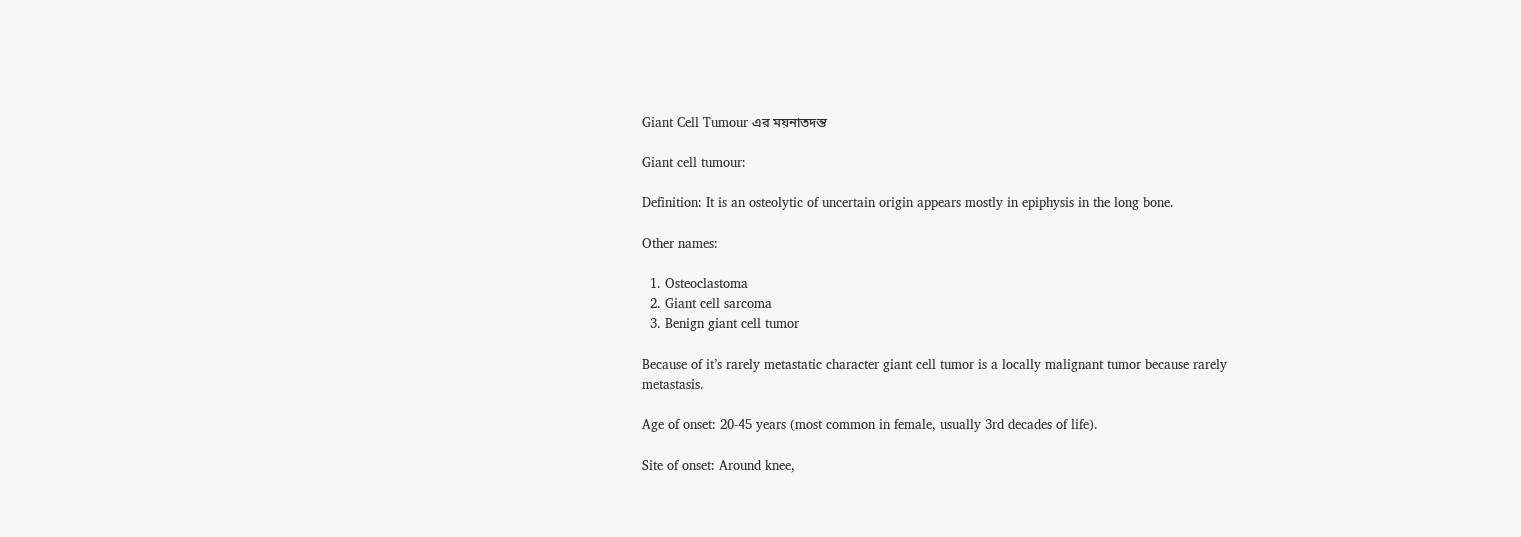Giant Cell Tumour এর ময়নাতদন্ত

Giant cell tumour:

Definition: It is an osteolytic of uncertain origin appears mostly in epiphysis in the long bone.

Other names:

  1. Osteoclastoma
  2. Giant cell sarcoma
  3. Benign giant cell tumor

Because of it’s rarely metastatic character giant cell tumor is a locally malignant tumor because rarely metastasis.

Age of onset: 20-45 years (most common in female, usually 3rd decades of life).

Site of onset: Around knee,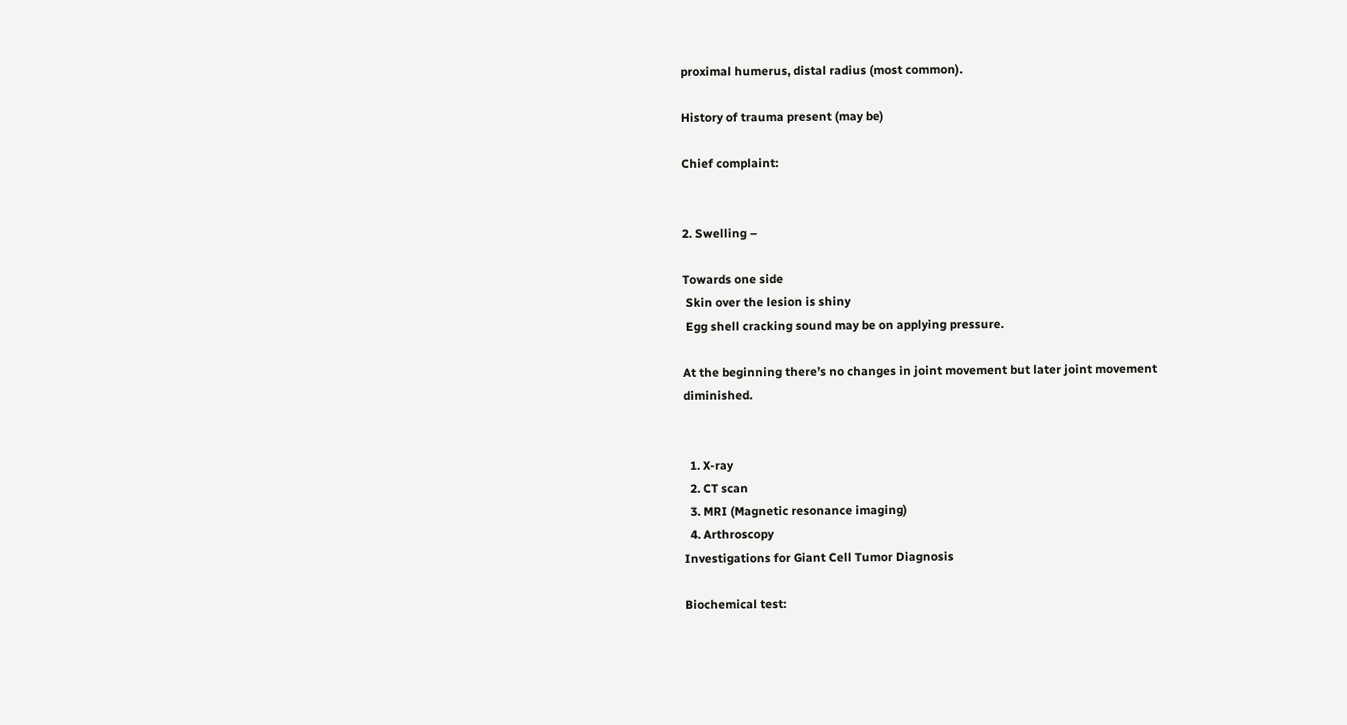proximal humerus, distal radius (most common).

History of trauma present (may be)

Chief complaint:


2. Swelling –

Towards one side
 Skin over the lesion is shiny
 Egg shell cracking sound may be on applying pressure.

At the beginning there’s no changes in joint movement but later joint movement diminished.


  1. X-ray
  2. CT scan
  3. MRI (Magnetic resonance imaging)
  4. Arthroscopy
Investigations for Giant Cell Tumor Diagnosis

Biochemical test: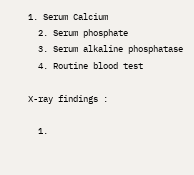1. Serum Calcium
  2. Serum phosphate
  3. Serum alkaline phosphatase
  4. Routine blood test

X-ray findings :

  1.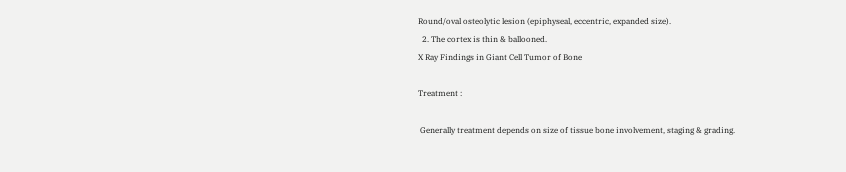Round/oval osteolytic lesion (epiphyseal, eccentric, expanded size).
  2. The cortex is thin & ballooned.
X Ray Findings in Giant Cell Tumor of Bone

Treatment :

 Generally treatment depends on size of tissue bone involvement, staging & grading.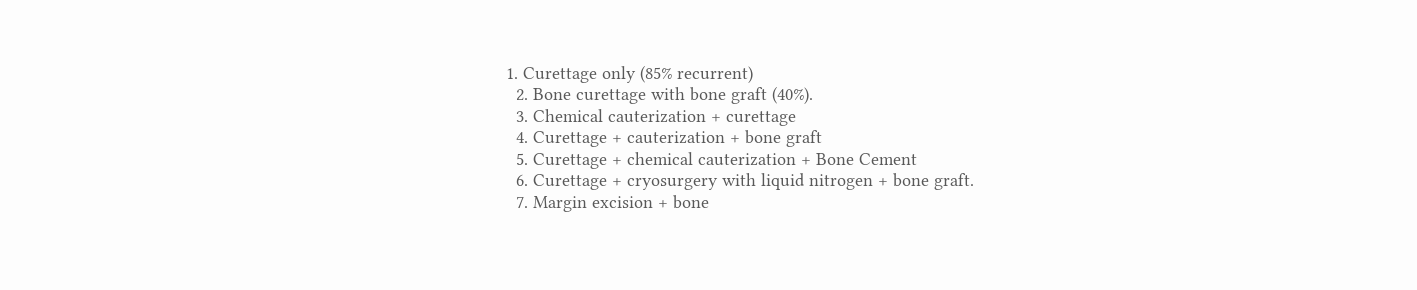1. Curettage only (85% recurrent)
  2. Bone curettage with bone graft (40%).
  3. Chemical cauterization + curettage
  4. Curettage + cauterization + bone graft
  5. Curettage + chemical cauterization + Bone Cement
  6. Curettage + cryosurgery with liquid nitrogen + bone graft.
  7. Margin excision + bone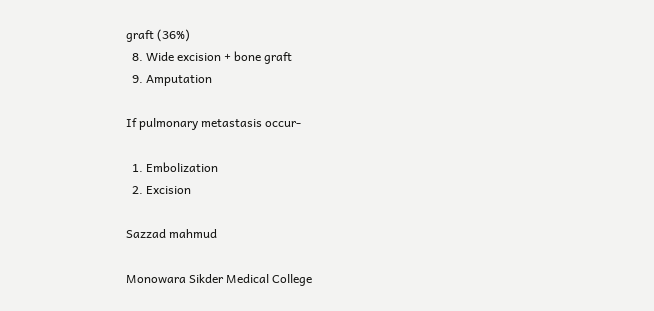graft (36%)
  8. Wide excision + bone graft
  9. Amputation

If pulmonary metastasis occur-

  1. Embolization
  2. Excision

Sazzad mahmud

Monowara Sikder Medical College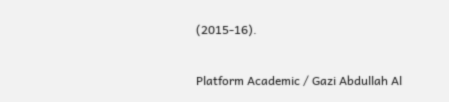(2015-16).

Platform Academic / Gazi Abdullah Al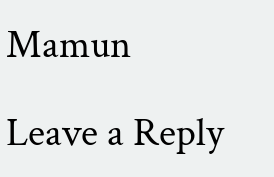Mamun

Leave a Reply